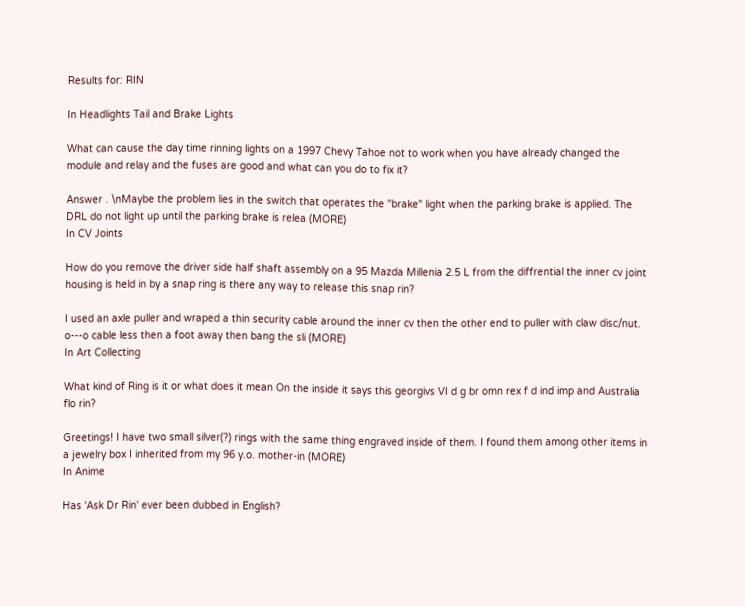Results for: RIN

In Headlights Tail and Brake Lights

What can cause the day time rinning lights on a 1997 Chevy Tahoe not to work when you have already changed the module and relay and the fuses are good and what can you do to fix it?

Answer . \nMaybe the problem lies in the switch that operates the "brake" light when the parking brake is applied. The DRL do not light up until the parking brake is relea (MORE)
In CV Joints

How do you remove the driver side half shaft assembly on a 95 Mazda Millenia 2.5 L from the diffrential the inner cv joint housing is held in by a snap ring is there any way to release this snap rin?

I used an axle puller and wraped a thin security cable around the inner cv then the other end to puller with claw disc/nut. o---o cable less then a foot away then bang the sli (MORE)
In Art Collecting

What kind of Ring is it or what does it mean On the inside it says this georgivs VI d g br omn rex f d ind imp and Australia flo rin?

Greetings! I have two small silver(?) rings with the same thing engraved inside of them. I found them among other items in a jewelry box I inherited from my 96 y.o. mother-in (MORE)
In Anime

Has 'Ask Dr Rin' ever been dubbed in English?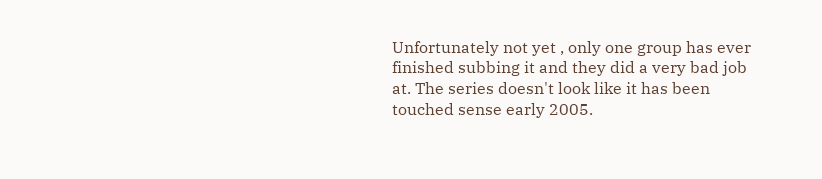Unfortunately not yet , only one group has ever finished subbing it and they did a very bad job at. The series doesn't look like it has been touched sense early 2005.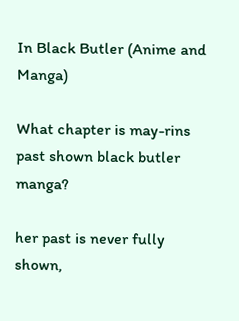In Black Butler (Anime and Manga)

What chapter is may-rins past shown black butler manga?

her past is never fully shown,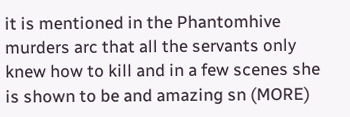it is mentioned in the Phantomhive murders arc that all the servants only knew how to kill and in a few scenes she is shown to be and amazing sn (MORE)